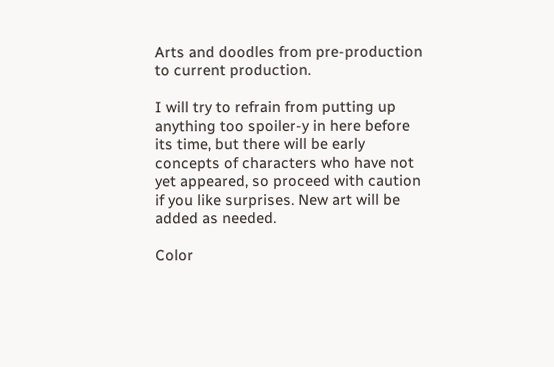Arts and doodles from pre-production to current production.

I will try to refrain from putting up anything too spoiler-y in here before its time, but there will be early concepts of characters who have not yet appeared, so proceed with caution if you like surprises. New art will be added as needed.

Color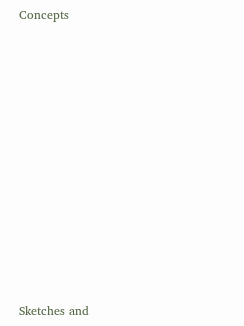Concepts













Sketches and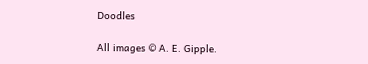Doodles

All images © A. E. Gipple.